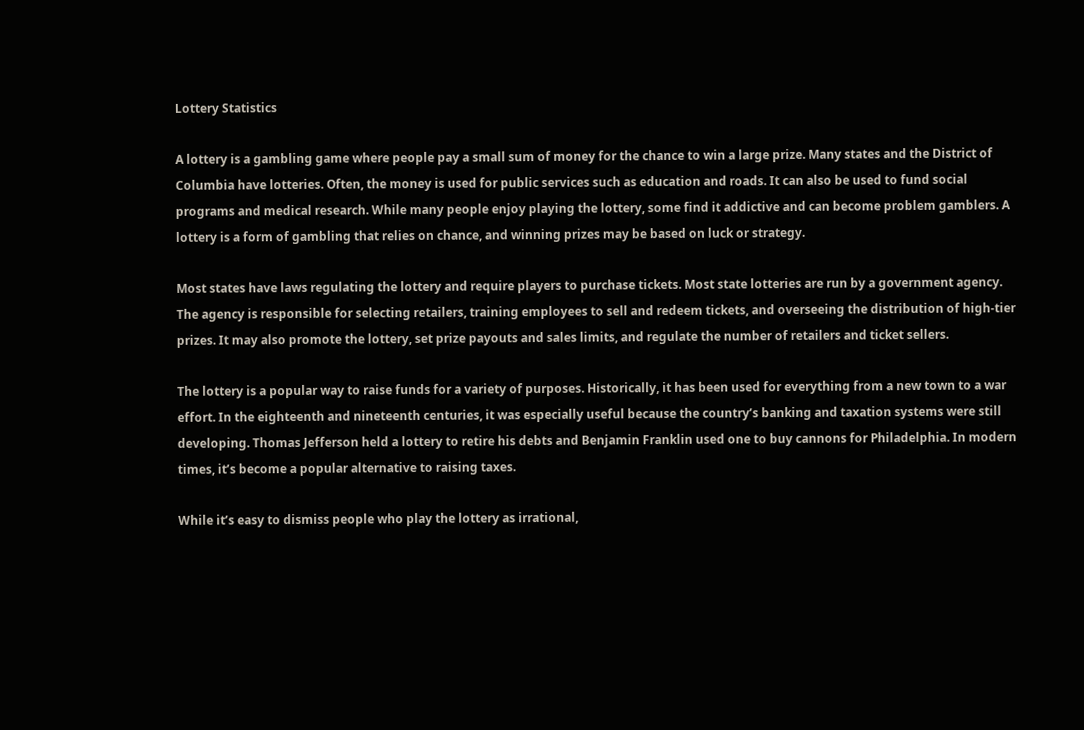Lottery Statistics

A lottery is a gambling game where people pay a small sum of money for the chance to win a large prize. Many states and the District of Columbia have lotteries. Often, the money is used for public services such as education and roads. It can also be used to fund social programs and medical research. While many people enjoy playing the lottery, some find it addictive and can become problem gamblers. A lottery is a form of gambling that relies on chance, and winning prizes may be based on luck or strategy.

Most states have laws regulating the lottery and require players to purchase tickets. Most state lotteries are run by a government agency. The agency is responsible for selecting retailers, training employees to sell and redeem tickets, and overseeing the distribution of high-tier prizes. It may also promote the lottery, set prize payouts and sales limits, and regulate the number of retailers and ticket sellers.

The lottery is a popular way to raise funds for a variety of purposes. Historically, it has been used for everything from a new town to a war effort. In the eighteenth and nineteenth centuries, it was especially useful because the country’s banking and taxation systems were still developing. Thomas Jefferson held a lottery to retire his debts and Benjamin Franklin used one to buy cannons for Philadelphia. In modern times, it’s become a popular alternative to raising taxes.

While it’s easy to dismiss people who play the lottery as irrational,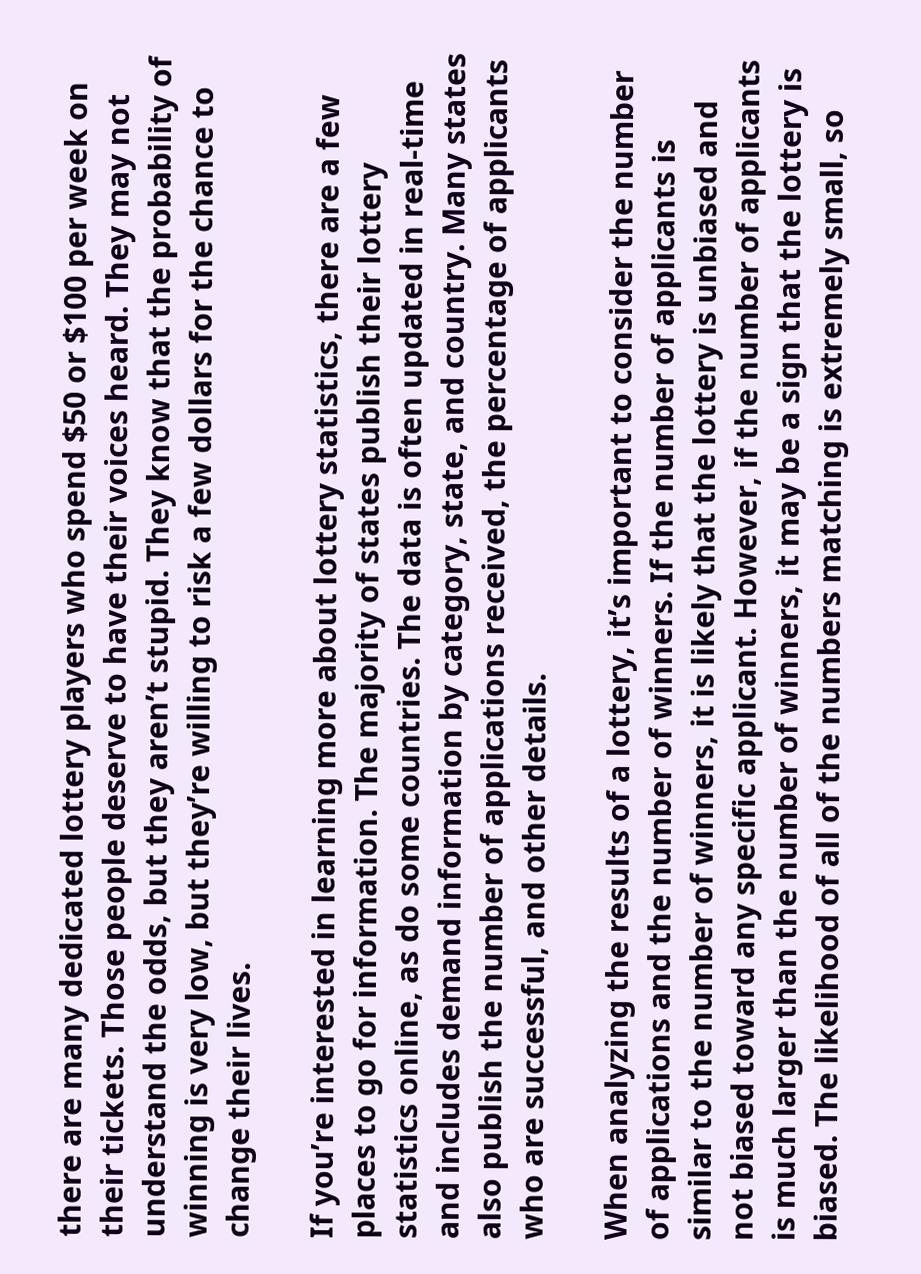there are many dedicated lottery players who spend $50 or $100 per week on their tickets. Those people deserve to have their voices heard. They may not understand the odds, but they aren’t stupid. They know that the probability of winning is very low, but they’re willing to risk a few dollars for the chance to change their lives.

If you’re interested in learning more about lottery statistics, there are a few places to go for information. The majority of states publish their lottery statistics online, as do some countries. The data is often updated in real-time and includes demand information by category, state, and country. Many states also publish the number of applications received, the percentage of applicants who are successful, and other details.

When analyzing the results of a lottery, it’s important to consider the number of applications and the number of winners. If the number of applicants is similar to the number of winners, it is likely that the lottery is unbiased and not biased toward any specific applicant. However, if the number of applicants is much larger than the number of winners, it may be a sign that the lottery is biased. The likelihood of all of the numbers matching is extremely small, so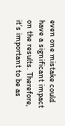even one mistake could have a significant impact on the results. Therefore, it’s important to be as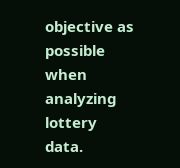objective as possible when analyzing lottery data.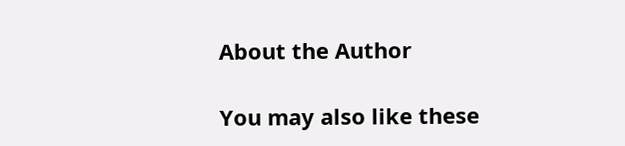About the Author

You may also like these